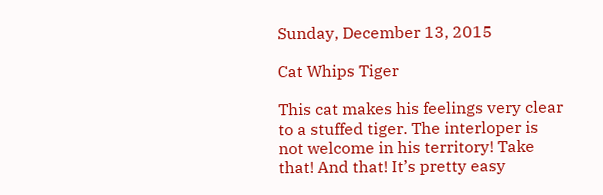Sunday, December 13, 2015

Cat Whips Tiger

This cat makes his feelings very clear to a stuffed tiger. The interloper is not welcome in his territory! Take that! And that! It’s pretty easy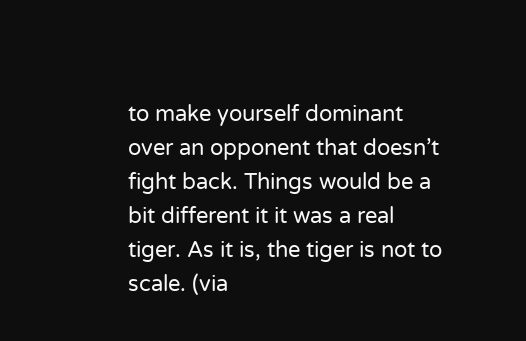to make yourself dominant over an opponent that doesn’t fight back. Things would be a bit different it it was a real tiger. As it is, the tiger is not to scale. (via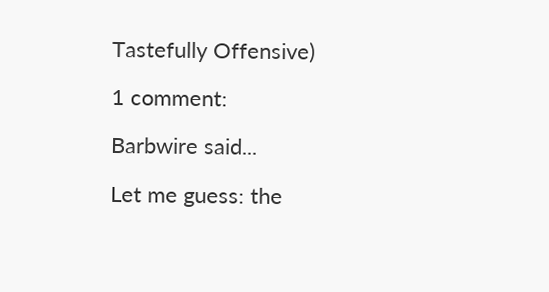Tastefully Offensive)

1 comment:

Barbwire said...

Let me guess: the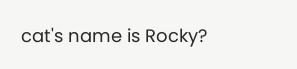cat's name is Rocky?